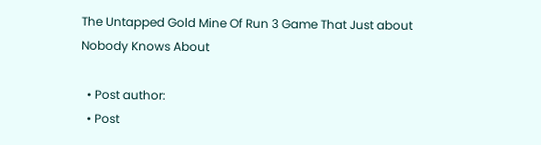The Untapped Gold Mine Of Run 3 Game That Just about Nobody Knows About

  • Post author:
  • Post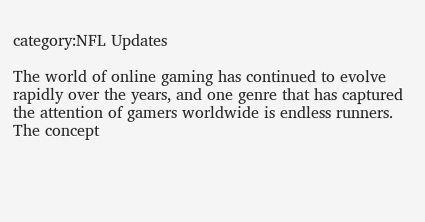category:NFL Updates

The world of online gaming has continued to evolve rapidly over the years, and one genre that has captured the attention of gamers worldwide is endless runners. The concept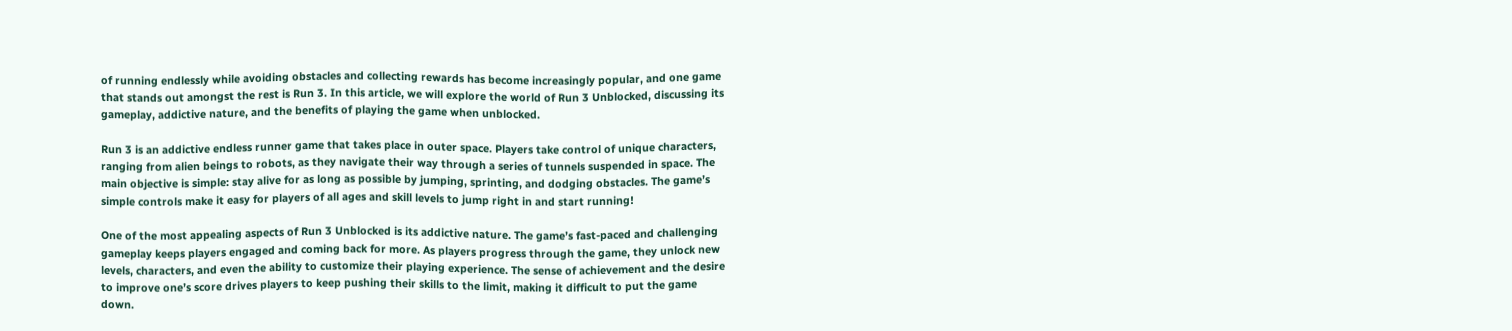of running endlessly while avoiding obstacles and collecting rewards has become increasingly popular, and one game that stands out amongst the rest is Run 3. In this article, we will explore the world of Run 3 Unblocked, discussing its gameplay, addictive nature, and the benefits of playing the game when unblocked.

Run 3 is an addictive endless runner game that takes place in outer space. Players take control of unique characters, ranging from alien beings to robots, as they navigate their way through a series of tunnels suspended in space. The main objective is simple: stay alive for as long as possible by jumping, sprinting, and dodging obstacles. The game’s simple controls make it easy for players of all ages and skill levels to jump right in and start running!

One of the most appealing aspects of Run 3 Unblocked is its addictive nature. The game’s fast-paced and challenging gameplay keeps players engaged and coming back for more. As players progress through the game, they unlock new levels, characters, and even the ability to customize their playing experience. The sense of achievement and the desire to improve one’s score drives players to keep pushing their skills to the limit, making it difficult to put the game down.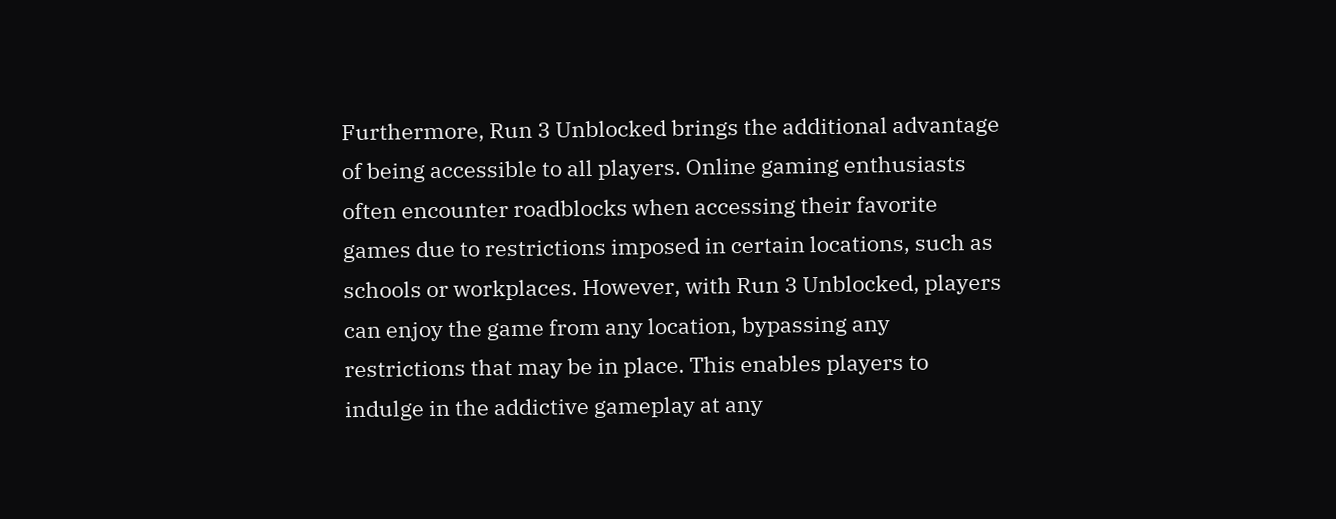Furthermore, Run 3 Unblocked brings the additional advantage of being accessible to all players. Online gaming enthusiasts often encounter roadblocks when accessing their favorite games due to restrictions imposed in certain locations, such as schools or workplaces. However, with Run 3 Unblocked, players can enjoy the game from any location, bypassing any restrictions that may be in place. This enables players to indulge in the addictive gameplay at any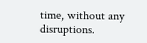time, without any disruptions.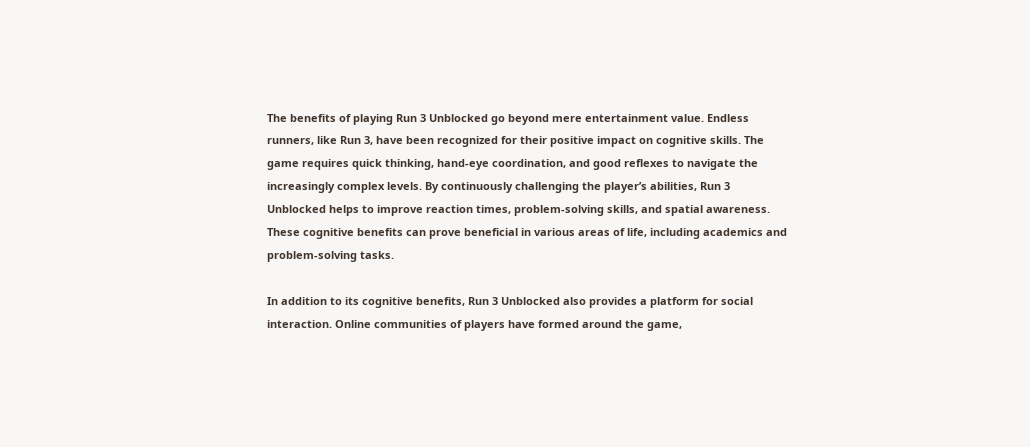The benefits of playing Run 3 Unblocked go beyond mere entertainment value. Endless runners, like Run 3, have been recognized for their positive impact on cognitive skills. The game requires quick thinking, hand-eye coordination, and good reflexes to navigate the increasingly complex levels. By continuously challenging the player’s abilities, Run 3 Unblocked helps to improve reaction times, problem-solving skills, and spatial awareness. These cognitive benefits can prove beneficial in various areas of life, including academics and problem-solving tasks.

In addition to its cognitive benefits, Run 3 Unblocked also provides a platform for social interaction. Online communities of players have formed around the game,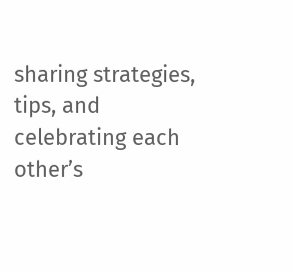sharing strategies, tips, and celebrating each other’s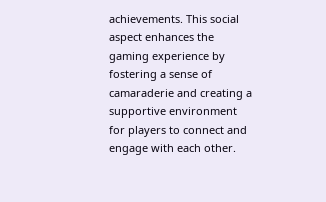achievements. This social aspect enhances the gaming experience by fostering a sense of camaraderie and creating a supportive environment for players to connect and engage with each other.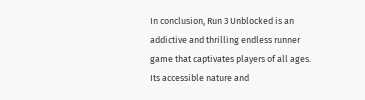In conclusion, Run 3 Unblocked is an addictive and thrilling endless runner game that captivates players of all ages. Its accessible nature and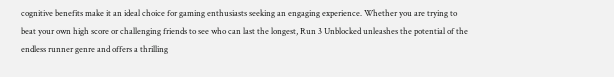cognitive benefits make it an ideal choice for gaming enthusiasts seeking an engaging experience. Whether you are trying to beat your own high score or challenging friends to see who can last the longest, Run 3 Unblocked unleashes the potential of the endless runner genre and offers a thrilling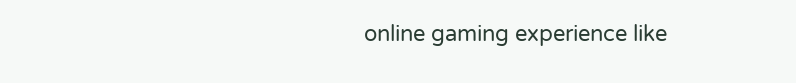online gaming experience like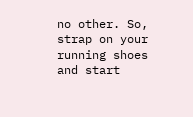no other. So, strap on your running shoes and start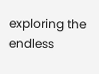exploring the endless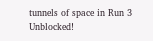tunnels of space in Run 3 Unblocked!